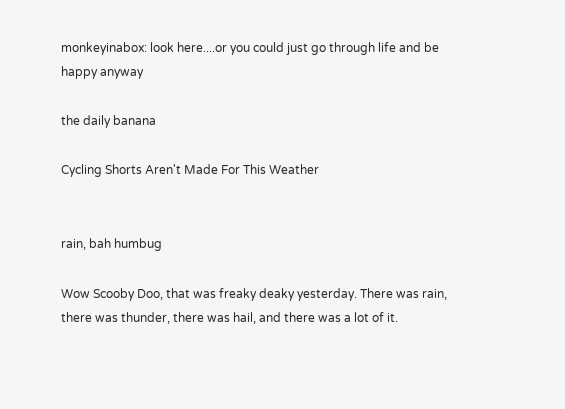monkeyinabox: look here....or you could just go through life and be happy anyway

the daily banana

Cycling Shorts Aren't Made For This Weather


rain, bah humbug

Wow Scooby Doo, that was freaky deaky yesterday. There was rain, there was thunder, there was hail, and there was a lot of it.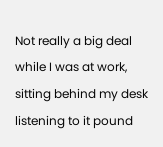Not really a big deal while I was at work, sitting behind my desk listening to it pound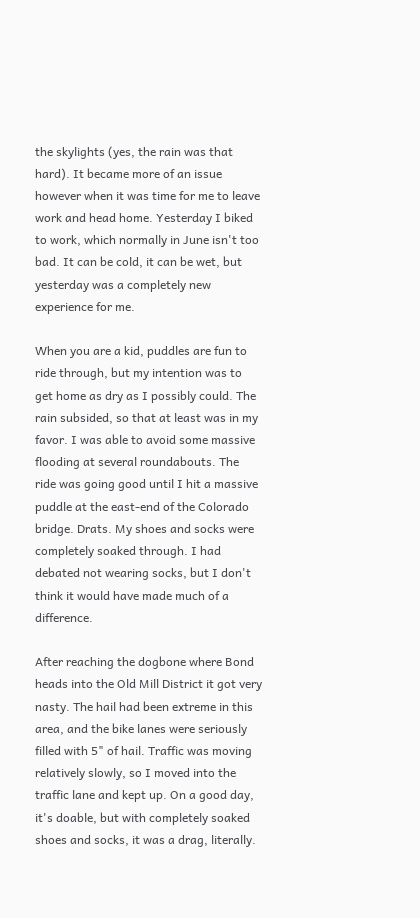the skylights (yes, the rain was that hard). It became more of an issue however when it was time for me to leave work and head home. Yesterday I biked to work, which normally in June isn't too bad. It can be cold, it can be wet, but yesterday was a completely new experience for me.

When you are a kid, puddles are fun to ride through, but my intention was to get home as dry as I possibly could. The rain subsided, so that at least was in my favor. I was able to avoid some massive flooding at several roundabouts. The ride was going good until I hit a massive puddle at the east-end of the Colorado bridge. Drats. My shoes and socks were completely soaked through. I had debated not wearing socks, but I don't think it would have made much of a difference.

After reaching the dogbone where Bond heads into the Old Mill District it got very nasty. The hail had been extreme in this area, and the bike lanes were seriously filled with 5" of hail. Traffic was moving relatively slowly, so I moved into the traffic lane and kept up. On a good day, it's doable, but with completely soaked shoes and socks, it was a drag, literally.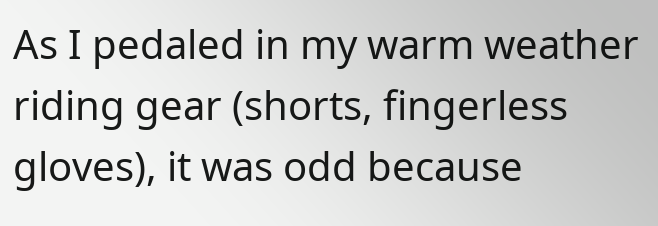As I pedaled in my warm weather riding gear (shorts, fingerless gloves), it was odd because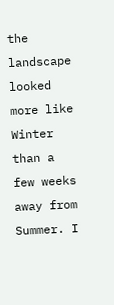the landscape looked more like Winter than a few weeks away from Summer. I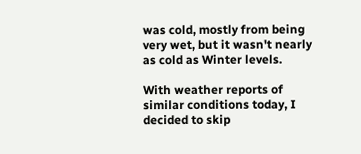was cold, mostly from being very wet, but it wasn't nearly as cold as Winter levels.

With weather reports of similar conditions today, I decided to skip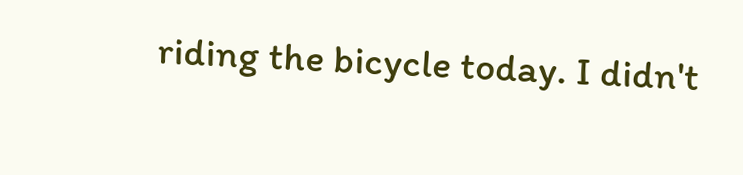riding the bicycle today. I didn't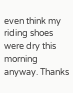even think my riding shoes were dry this morning anyway. Thanks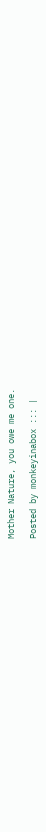Mother Nature, you owe me one.

Posted by monkeyinabox ::: |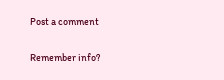Post a comment

Remember info?